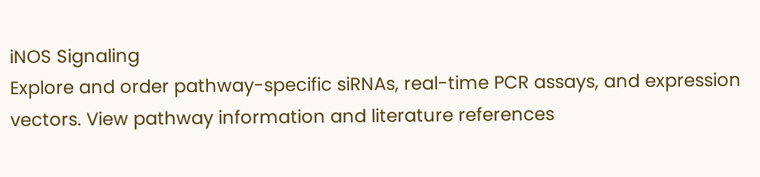iNOS Signaling
Explore and order pathway-specific siRNAs, real-time PCR assays, and expression vectors. View pathway information and literature references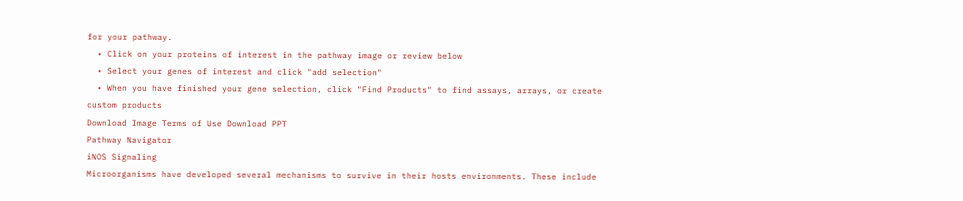for your pathway.
  • Click on your proteins of interest in the pathway image or review below
  • Select your genes of interest and click "add selection"
  • When you have finished your gene selection, click "Find Products" to find assays, arrays, or create custom products
Download Image Terms of Use Download PPT
Pathway Navigator
iNOS Signaling
Microorganisms have developed several mechanisms to survive in their hosts environments. These include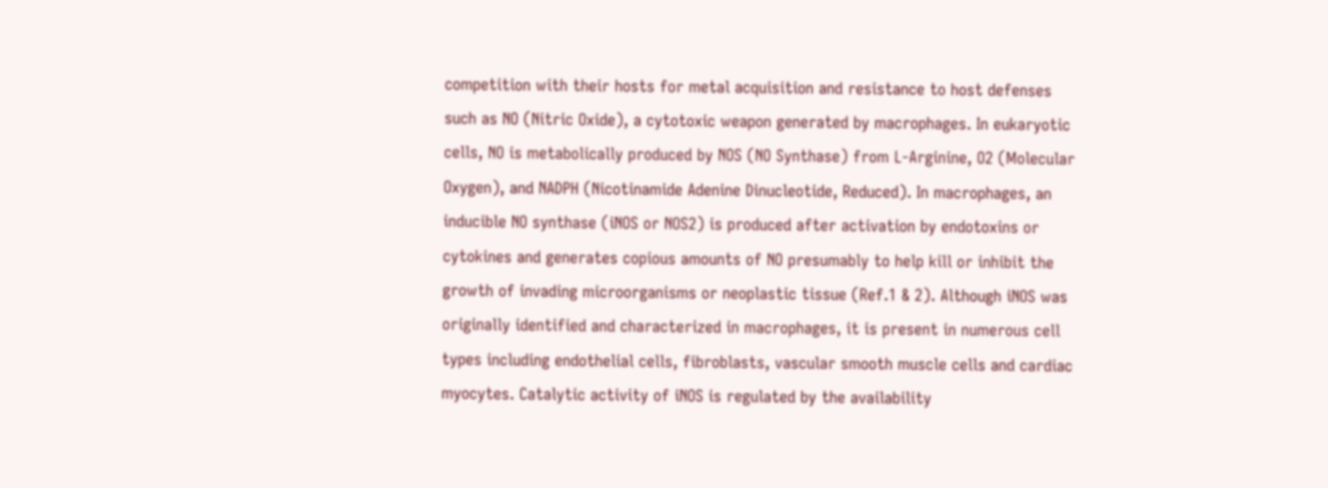competition with their hosts for metal acquisition and resistance to host defenses such as NO (Nitric Oxide), a cytotoxic weapon generated by macrophages. In eukaryotic cells, NO is metabolically produced by NOS (NO Synthase) from L-Arginine, O2 (Molecular Oxygen), and NADPH (Nicotinamide Adenine Dinucleotide, Reduced). In macrophages, an inducible NO synthase (iNOS or NOS2) is produced after activation by endotoxins or cytokines and generates copious amounts of NO presumably to help kill or inhibit the growth of invading microorganisms or neoplastic tissue (Ref.1 & 2). Although iNOS was originally identified and characterized in macrophages, it is present in numerous cell types including endothelial cells, fibroblasts, vascular smooth muscle cells and cardiac myocytes. Catalytic activity of iNOS is regulated by the availability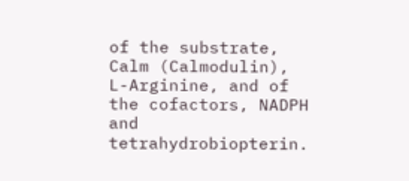of the substrate, Calm (Calmodulin), L-Arginine, and of the cofactors, NADPH and tetrahydrobiopterin.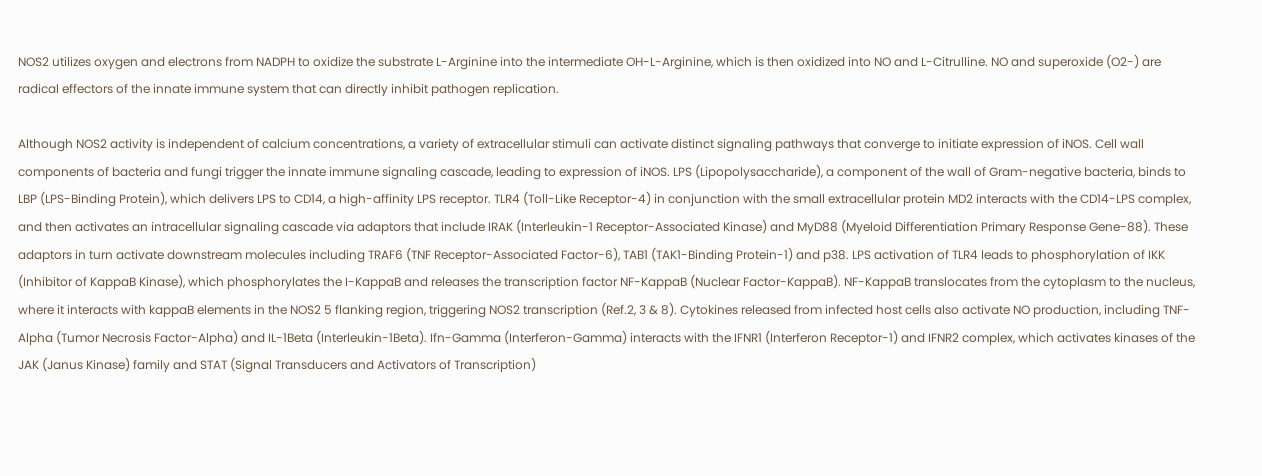NOS2 utilizes oxygen and electrons from NADPH to oxidize the substrate L-Arginine into the intermediate OH-L-Arginine, which is then oxidized into NO and L-Citrulline. NO and superoxide (O2-) are radical effectors of the innate immune system that can directly inhibit pathogen replication.

Although NOS2 activity is independent of calcium concentrations, a variety of extracellular stimuli can activate distinct signaling pathways that converge to initiate expression of iNOS. Cell wall components of bacteria and fungi trigger the innate immune signaling cascade, leading to expression of iNOS. LPS (Lipopolysaccharide), a component of the wall of Gram-negative bacteria, binds to LBP (LPS-Binding Protein), which delivers LPS to CD14, a high-affinity LPS receptor. TLR4 (Toll-Like Receptor-4) in conjunction with the small extracellular protein MD2 interacts with the CD14-LPS complex, and then activates an intracellular signaling cascade via adaptors that include IRAK (Interleukin-1 Receptor-Associated Kinase) and MyD88 (Myeloid Differentiation Primary Response Gene-88). These adaptors in turn activate downstream molecules including TRAF6 (TNF Receptor-Associated Factor-6), TAB1 (TAK1-Binding Protein-1) and p38. LPS activation of TLR4 leads to phosphorylation of IKK (Inhibitor of KappaB Kinase), which phosphorylates the I-KappaB and releases the transcription factor NF-KappaB (Nuclear Factor-KappaB). NF-KappaB translocates from the cytoplasm to the nucleus, where it interacts with kappaB elements in the NOS2 5 flanking region, triggering NOS2 transcription (Ref.2, 3 & 8). Cytokines released from infected host cells also activate NO production, including TNF-Alpha (Tumor Necrosis Factor-Alpha) and IL-1Beta (Interleukin-1Beta). Ifn-Gamma (Interferon-Gamma) interacts with the IFNR1 (Interferon Receptor-1) and IFNR2 complex, which activates kinases of the JAK (Janus Kinase) family and STAT (Signal Transducers and Activators of Transcription)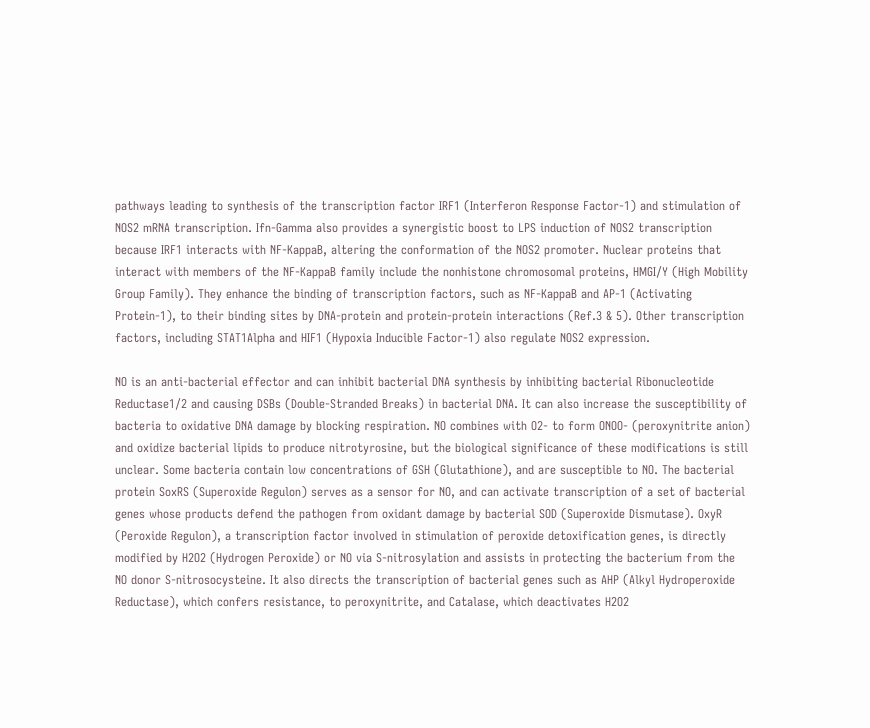pathways leading to synthesis of the transcription factor IRF1 (Interferon Response Factor-1) and stimulation of NOS2 mRNA transcription. Ifn-Gamma also provides a synergistic boost to LPS induction of NOS2 transcription because IRF1 interacts with NF-KappaB, altering the conformation of the NOS2 promoter. Nuclear proteins that interact with members of the NF-KappaB family include the nonhistone chromosomal proteins, HMGI/Y (High Mobility Group Family). They enhance the binding of transcription factors, such as NF-KappaB and AP-1 (Activating Protein-1), to their binding sites by DNA-protein and protein-protein interactions (Ref.3 & 5). Other transcription factors, including STAT1Alpha and HIF1 (Hypoxia Inducible Factor-1) also regulate NOS2 expression.

NO is an anti-bacterial effector and can inhibit bacterial DNA synthesis by inhibiting bacterial Ribonucleotide Reductase1/2 and causing DSBs (Double-Stranded Breaks) in bacterial DNA. It can also increase the susceptibility of bacteria to oxidative DNA damage by blocking respiration. NO combines with O2- to form ONOO- (peroxynitrite anion) and oxidize bacterial lipids to produce nitrotyrosine, but the biological significance of these modifications is still unclear. Some bacteria contain low concentrations of GSH (Glutathione), and are susceptible to NO. The bacterial protein SoxRS (Superoxide Regulon) serves as a sensor for NO, and can activate transcription of a set of bacterial genes whose products defend the pathogen from oxidant damage by bacterial SOD (Superoxide Dismutase). OxyR (Peroxide Regulon), a transcription factor involved in stimulation of peroxide detoxification genes, is directly modified by H2O2 (Hydrogen Peroxide) or NO via S-nitrosylation and assists in protecting the bacterium from the NO donor S-nitrosocysteine. It also directs the transcription of bacterial genes such as AHP (Alkyl Hydroperoxide Reductase), which confers resistance, to peroxynitrite, and Catalase, which deactivates H2O2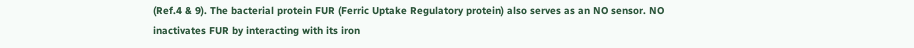(Ref.4 & 9). The bacterial protein FUR (Ferric Uptake Regulatory protein) also serves as an NO sensor. NO inactivates FUR by interacting with its iron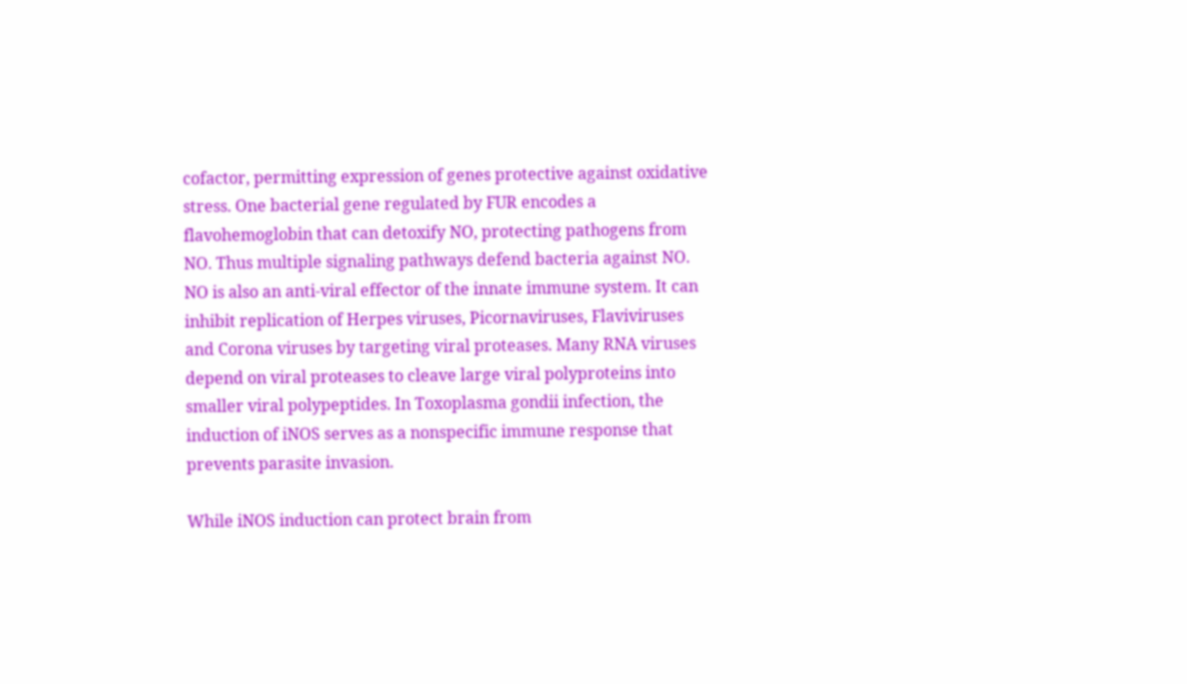cofactor, permitting expression of genes protective against oxidative stress. One bacterial gene regulated by FUR encodes a flavohemoglobin that can detoxify NO, protecting pathogens from NO. Thus multiple signaling pathways defend bacteria against NO. NO is also an anti-viral effector of the innate immune system. It can inhibit replication of Herpes viruses, Picornaviruses, Flaviviruses and Corona viruses by targeting viral proteases. Many RNA viruses depend on viral proteases to cleave large viral polyproteins into smaller viral polypeptides. In Toxoplasma gondii infection, the induction of iNOS serves as a nonspecific immune response that prevents parasite invasion.

While iNOS induction can protect brain from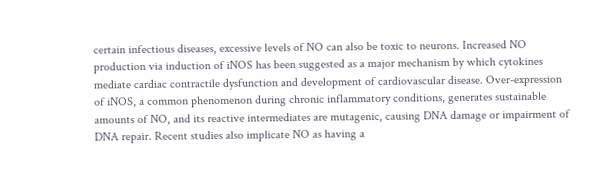certain infectious diseases, excessive levels of NO can also be toxic to neurons. Increased NO production via induction of iNOS has been suggested as a major mechanism by which cytokines mediate cardiac contractile dysfunction and development of cardiovascular disease. Over-expression of iNOS, a common phenomenon during chronic inflammatory conditions, generates sustainable amounts of NO, and its reactive intermediates are mutagenic, causing DNA damage or impairment of DNA repair. Recent studies also implicate NO as having a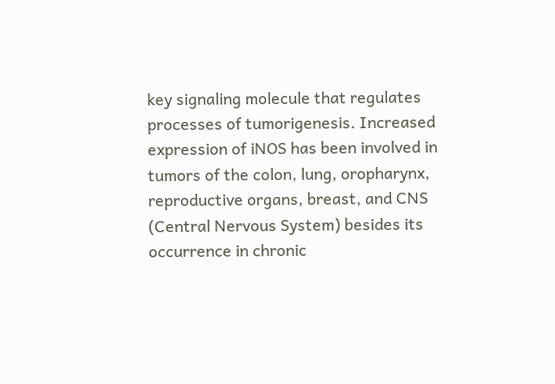key signaling molecule that regulates processes of tumorigenesis. Increased expression of iNOS has been involved in tumors of the colon, lung, oropharynx, reproductive organs, breast, and CNS (Central Nervous System) besides its occurrence in chronic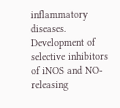inflammatory diseases. Development of selective inhibitors of iNOS and NO-releasing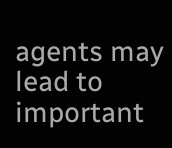agents may lead to important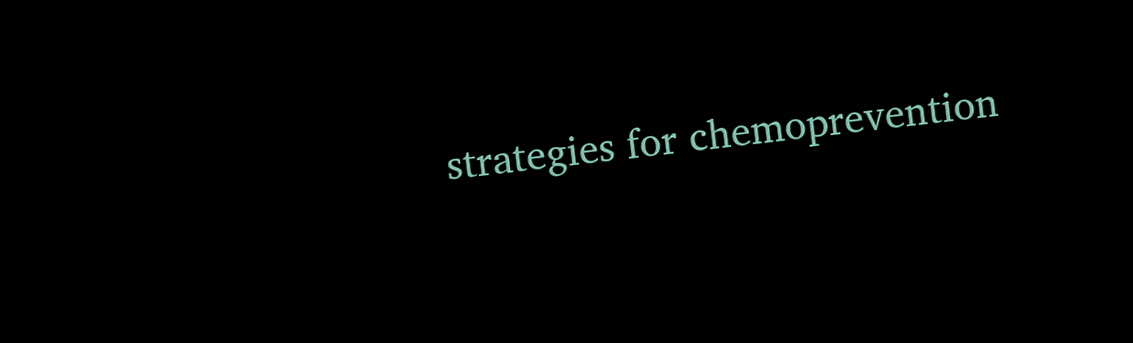strategies for chemoprevention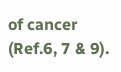of cancer (Ref.6, 7 & 9).